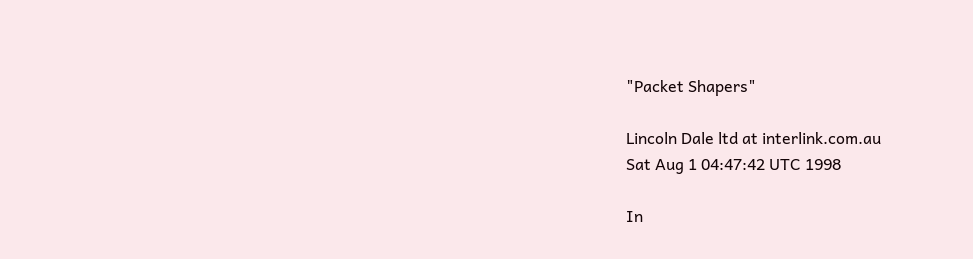"Packet Shapers"

Lincoln Dale ltd at interlink.com.au
Sat Aug 1 04:47:42 UTC 1998

In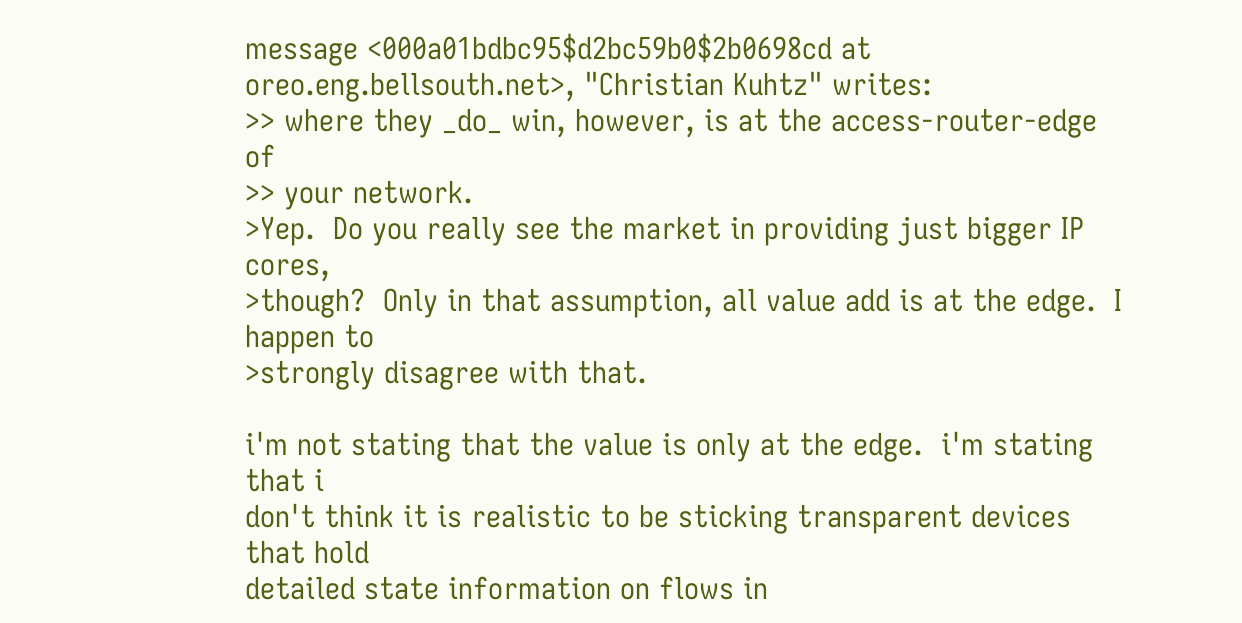message <000a01bdbc95$d2bc59b0$2b0698cd at oreo.eng.bellsouth.net>, "Christian Kuhtz" writes:
>> where they _do_ win, however, is at the access-router-edge of
>> your network.
>Yep.  Do you really see the market in providing just bigger IP cores,
>though?  Only in that assumption, all value add is at the edge.  I happen to
>strongly disagree with that.

i'm not stating that the value is only at the edge.  i'm stating that i
don't think it is realistic to be sticking transparent devices that hold
detailed state information on flows in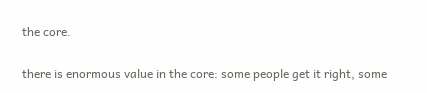the core.

there is enormous value in the core: some people get it right, some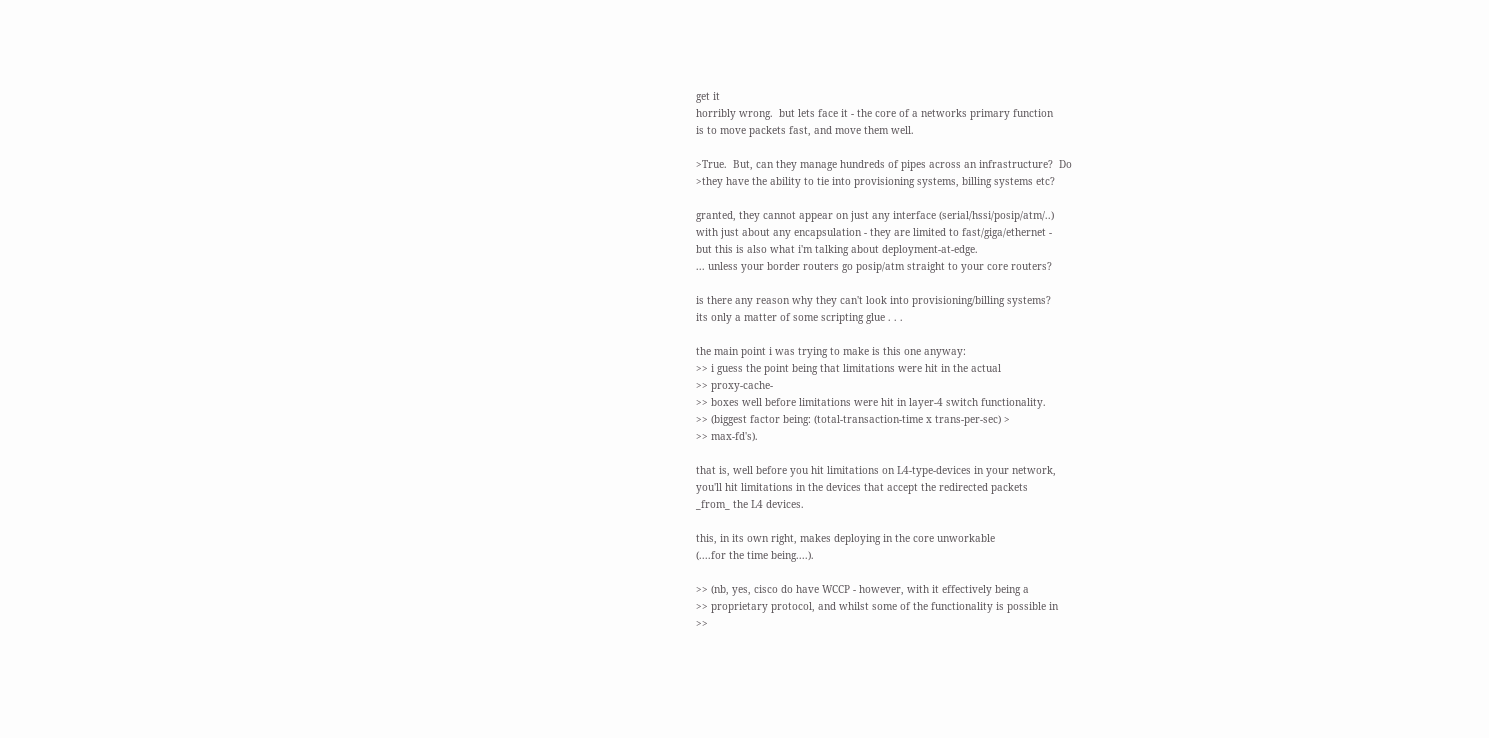get it
horribly wrong.  but lets face it - the core of a networks primary function
is to move packets fast, and move them well.

>True.  But, can they manage hundreds of pipes across an infrastructure?  Do
>they have the ability to tie into provisioning systems, billing systems etc?

granted, they cannot appear on just any interface (serial/hssi/posip/atm/..)
with just about any encapsulation - they are limited to fast/giga/ethernet -
but this is also what i'm talking about deployment-at-edge.
... unless your border routers go posip/atm straight to your core routers?

is there any reason why they can't look into provisioning/billing systems?
its only a matter of some scripting glue . . .

the main point i was trying to make is this one anyway:
>> i guess the point being that limitations were hit in the actual
>> proxy-cache-
>> boxes well before limitations were hit in layer-4 switch functionality.
>> (biggest factor being: (total-transaction-time x trans-per-sec) >
>> max-fd's).

that is, well before you hit limitations on L4-type-devices in your network,
you'll hit limitations in the devices that accept the redirected packets
_from_ the L4 devices.

this, in its own right, makes deploying in the core unworkable
(....for the time being....).

>> (nb, yes, cisco do have WCCP - however, with it effectively being a
>> proprietary protocol, and whilst some of the functionality is possible in
>>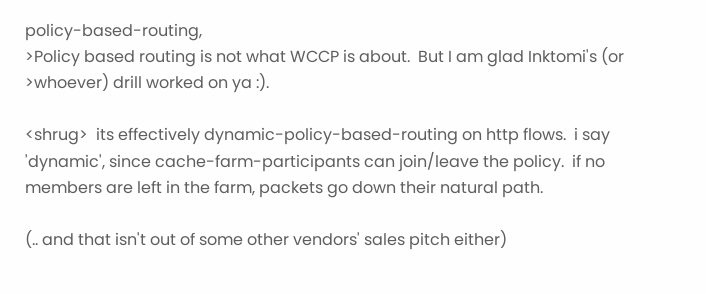policy-based-routing,
>Policy based routing is not what WCCP is about.  But I am glad Inktomi's (or
>whoever) drill worked on ya :).

<shrug>  its effectively dynamic-policy-based-routing on http flows.  i say
'dynamic', since cache-farm-participants can join/leave the policy.  if no
members are left in the farm, packets go down their natural path.

(.. and that isn't out of some other vendors' sales pitch either)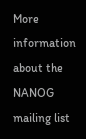More information about the NANOG mailing list